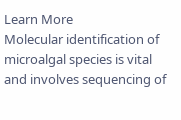Learn More
Molecular identification of microalgal species is vital and involves sequencing of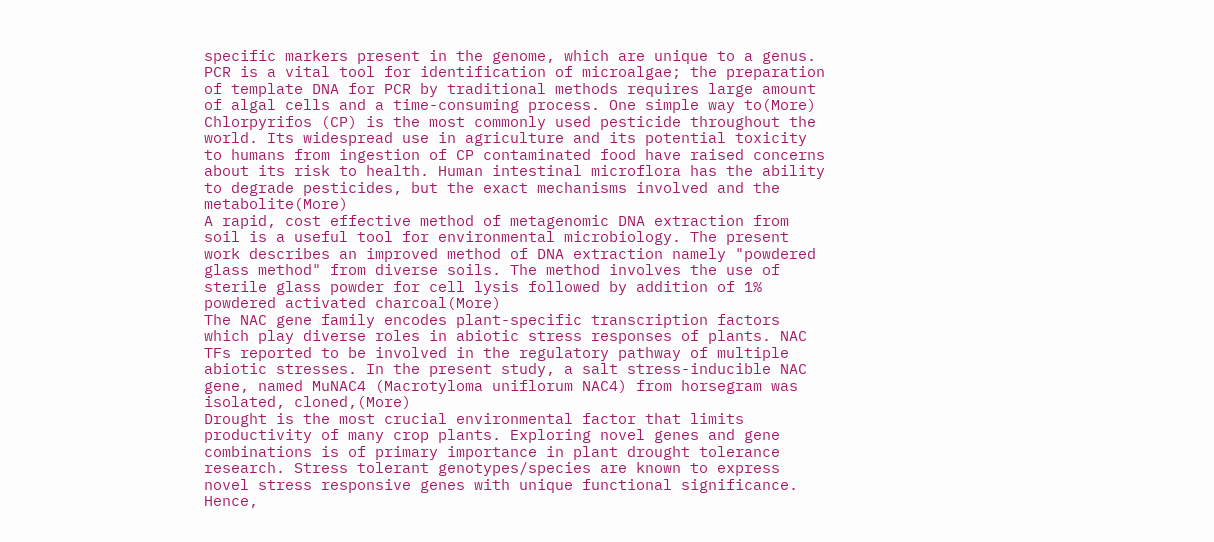specific markers present in the genome, which are unique to a genus. PCR is a vital tool for identification of microalgae; the preparation of template DNA for PCR by traditional methods requires large amount of algal cells and a time-consuming process. One simple way to(More)
Chlorpyrifos (CP) is the most commonly used pesticide throughout the world. Its widespread use in agriculture and its potential toxicity to humans from ingestion of CP contaminated food have raised concerns about its risk to health. Human intestinal microflora has the ability to degrade pesticides, but the exact mechanisms involved and the metabolite(More)
A rapid, cost effective method of metagenomic DNA extraction from soil is a useful tool for environmental microbiology. The present work describes an improved method of DNA extraction namely "powdered glass method" from diverse soils. The method involves the use of sterile glass powder for cell lysis followed by addition of 1% powdered activated charcoal(More)
The NAC gene family encodes plant-specific transcription factors which play diverse roles in abiotic stress responses of plants. NAC TFs reported to be involved in the regulatory pathway of multiple abiotic stresses. In the present study, a salt stress-inducible NAC gene, named MuNAC4 (Macrotyloma uniflorum NAC4) from horsegram was isolated, cloned,(More)
Drought is the most crucial environmental factor that limits productivity of many crop plants. Exploring novel genes and gene combinations is of primary importance in plant drought tolerance research. Stress tolerant genotypes/species are known to express novel stress responsive genes with unique functional significance. Hence,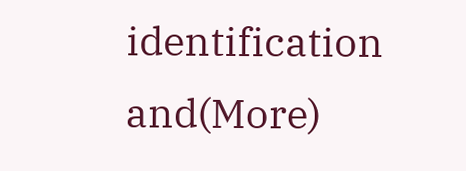identification and(More)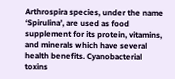Arthrospira species, under the name ‘Spirulina’, are used as food supplement for its protein, vitamins, and minerals which have several health benefits. Cyanobacterial toxins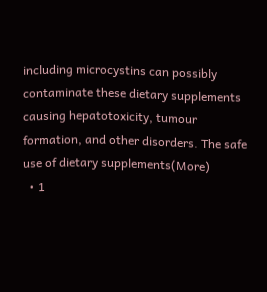including microcystins can possibly contaminate these dietary supplements causing hepatotoxicity, tumour formation, and other disorders. The safe use of dietary supplements(More)
  • 1